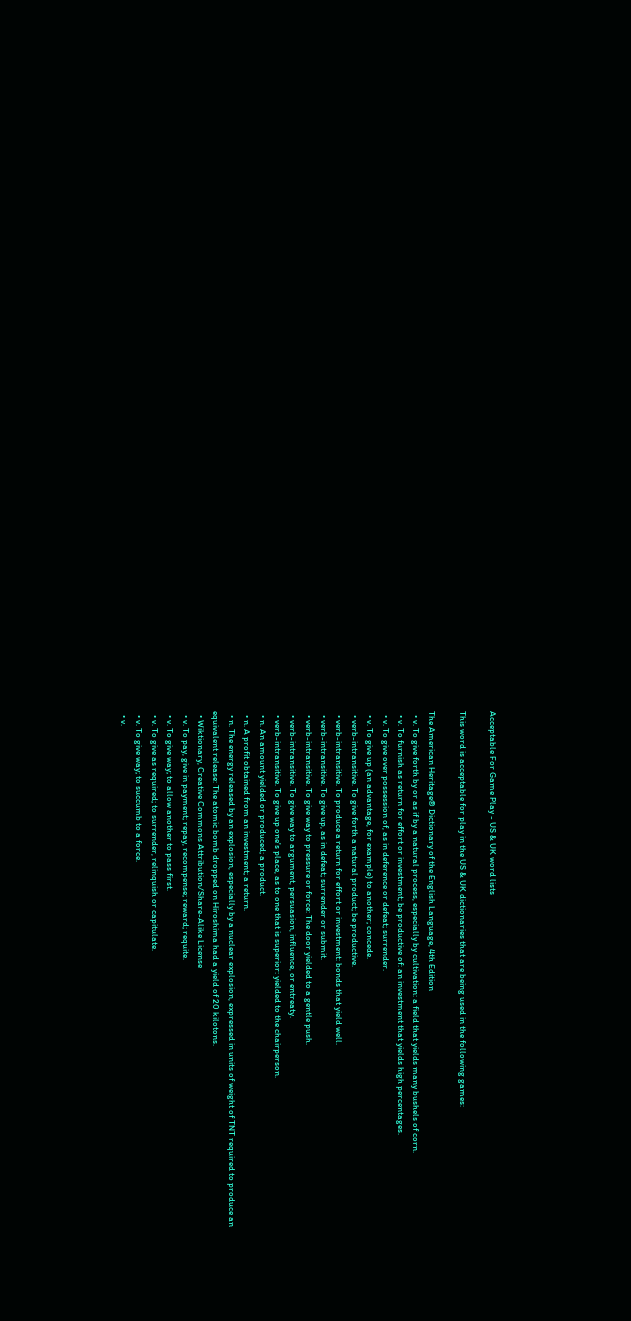Acceptable For Game Play - US & UK word lists

This word is acceptable for play in the US & UK dictionaries that are being used in the following games:

The American Heritage® Dictionary of the English Language, 4th Edition
  • v. To give forth by or as if by a natural process, especially by cultivation: a field that yields many bushels of corn.
  • v. To furnish as return for effort or investment; be productive of: an investment that yields high percentages.
  • v. To give over possession of, as in deference or defeat; surrender.
  • v. To give up (an advantage, for example) to another; concede.
  • verb-intransitive. To give forth a natural product; be productive.
  • verb-intransitive. To produce a return for effort or investment: bonds that yield well.
  • verb-intransitive. To give up, as in defeat; surrender or submit.
  • verb-intransitive. To give way to pressure or force: The door yielded to a gentle push.
  • verb-intransitive. To give way to argument, persuasion, influence, or entreaty.
  • verb-intransitive. To give up one's place, as to one that is superior: yielded to the chairperson.
  • n. An amount yielded or produced; a product.
  • n. A profit obtained from an investment; a return.
  • n. The energy released by an explosion, especially by a nuclear explosion, expressed in units of weight of TNT required to produce an equivalent release: The atomic bomb dropped on Hiroshima had a yield of 20 kilotons.
  • Wiktionary, Creative Commons Attribution/Share-Alike License
  • v. To pay, give in payment; repay, recompense; reward; requite.
  • v. To give way; to allow another to pass first.
  • v. To give as required; to surrender, relinquish or capitulate.
  • v. To give way; to succumb to a force.
  • v.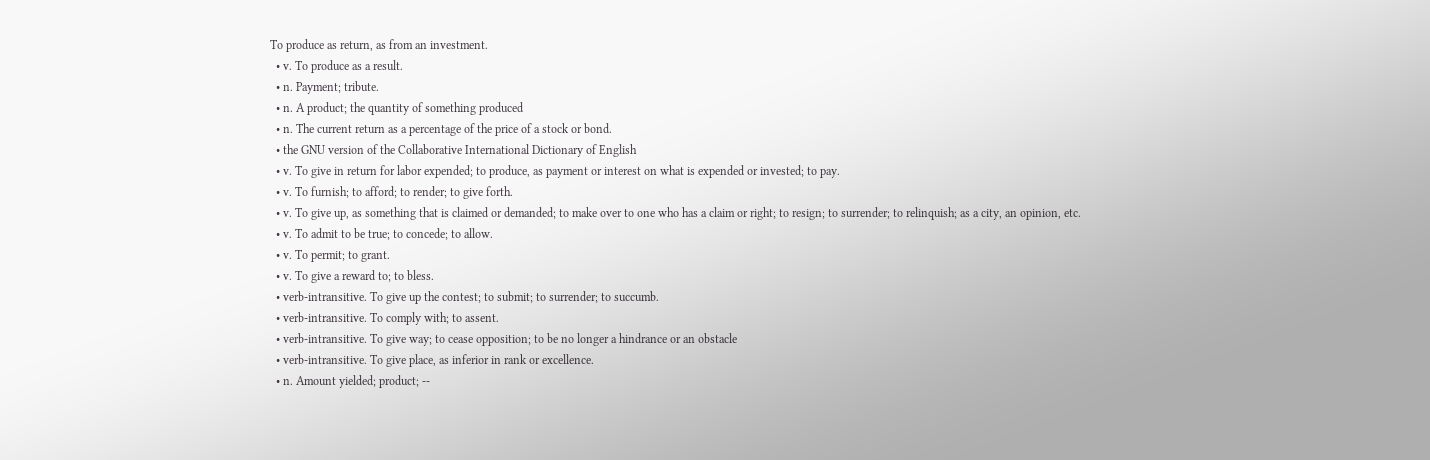To produce as return, as from an investment.
  • v. To produce as a result.
  • n. Payment; tribute.
  • n. A product; the quantity of something produced
  • n. The current return as a percentage of the price of a stock or bond.
  • the GNU version of the Collaborative International Dictionary of English
  • v. To give in return for labor expended; to produce, as payment or interest on what is expended or invested; to pay.
  • v. To furnish; to afford; to render; to give forth.
  • v. To give up, as something that is claimed or demanded; to make over to one who has a claim or right; to resign; to surrender; to relinquish; as a city, an opinion, etc.
  • v. To admit to be true; to concede; to allow.
  • v. To permit; to grant.
  • v. To give a reward to; to bless.
  • verb-intransitive. To give up the contest; to submit; to surrender; to succumb.
  • verb-intransitive. To comply with; to assent.
  • verb-intransitive. To give way; to cease opposition; to be no longer a hindrance or an obstacle
  • verb-intransitive. To give place, as inferior in rank or excellence.
  • n. Amount yielded; product; --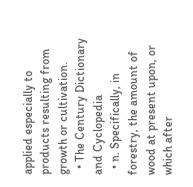applied especially to products resulting from growth or cultivation.
  • The Century Dictionary and Cyclopedia
  • n. Specifically, in forestry, the amount of wood at present upon, or which after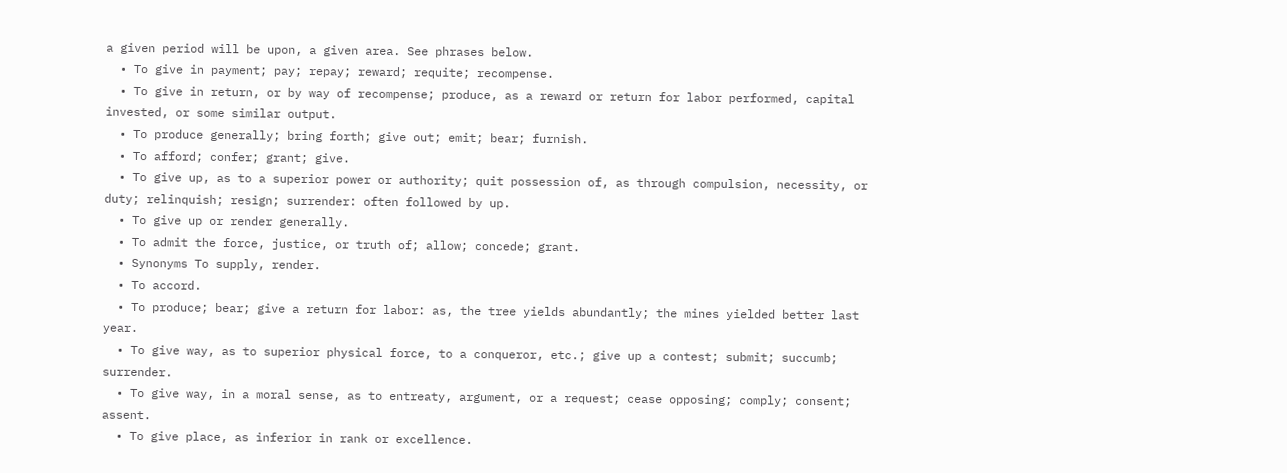a given period will be upon, a given area. See phrases below.
  • To give in payment; pay; repay; reward; requite; recompense.
  • To give in return, or by way of recompense; produce, as a reward or return for labor performed, capital invested, or some similar output.
  • To produce generally; bring forth; give out; emit; bear; furnish.
  • To afford; confer; grant; give.
  • To give up, as to a superior power or authority; quit possession of, as through compulsion, necessity, or duty; relinquish; resign; surrender: often followed by up.
  • To give up or render generally.
  • To admit the force, justice, or truth of; allow; concede; grant.
  • Synonyms To supply, render.
  • To accord.
  • To produce; bear; give a return for labor: as, the tree yields abundantly; the mines yielded better last year.
  • To give way, as to superior physical force, to a conqueror, etc.; give up a contest; submit; succumb; surrender.
  • To give way, in a moral sense, as to entreaty, argument, or a request; cease opposing; comply; consent; assent.
  • To give place, as inferior in rank or excellence.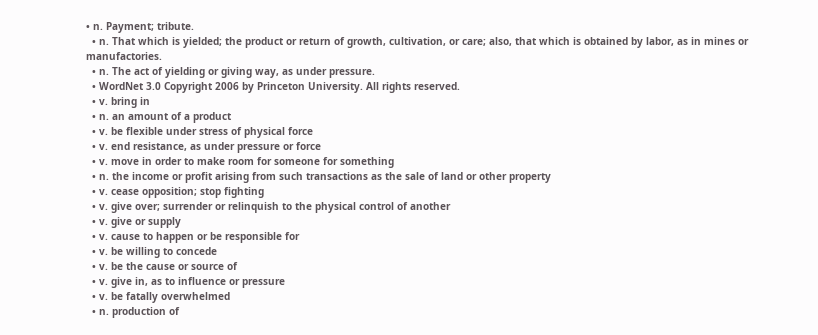• n. Payment; tribute.
  • n. That which is yielded; the product or return of growth, cultivation, or care; also, that which is obtained by labor, as in mines or manufactories.
  • n. The act of yielding or giving way, as under pressure.
  • WordNet 3.0 Copyright 2006 by Princeton University. All rights reserved.
  • v. bring in
  • n. an amount of a product
  • v. be flexible under stress of physical force
  • v. end resistance, as under pressure or force
  • v. move in order to make room for someone for something
  • n. the income or profit arising from such transactions as the sale of land or other property
  • v. cease opposition; stop fighting
  • v. give over; surrender or relinquish to the physical control of another
  • v. give or supply
  • v. cause to happen or be responsible for
  • v. be willing to concede
  • v. be the cause or source of
  • v. give in, as to influence or pressure
  • v. be fatally overwhelmed
  • n. production of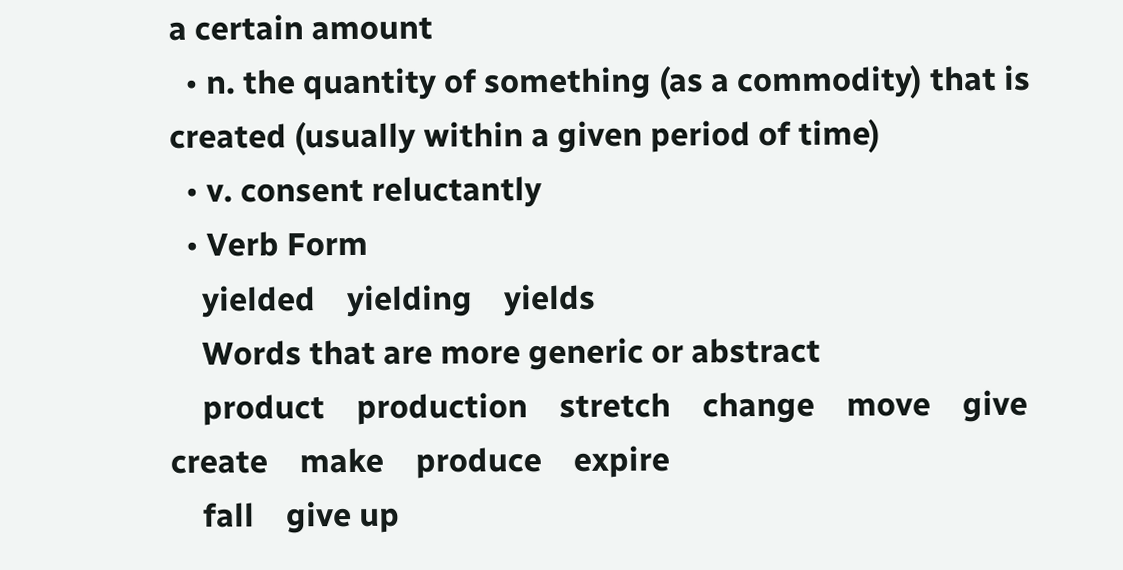a certain amount
  • n. the quantity of something (as a commodity) that is created (usually within a given period of time)
  • v. consent reluctantly
  • Verb Form
    yielded    yielding    yields
    Words that are more generic or abstract
    product    production    stretch    change    move    give    create    make    produce    expire
    fall    give up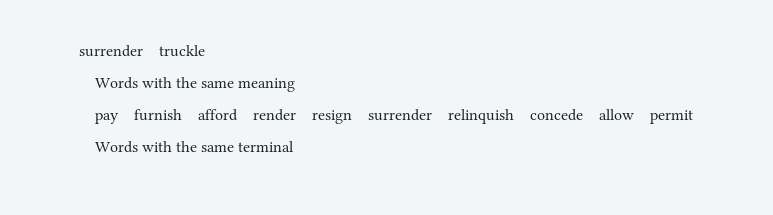surrender    truckle
    Words with the same meaning
    pay    furnish    afford    render    resign    surrender    relinquish    concede    allow    permit
    Words with the same terminal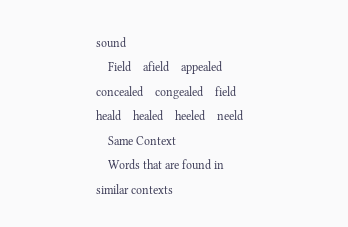sound
    Field    afield    appealed    concealed    congealed    field    heald    healed    heeled    neeld
    Same Context
    Words that are found in similar contexts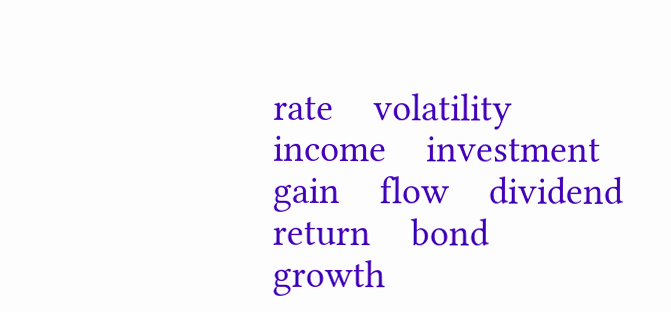rate    volatility    income    investment    gain    flow    dividend    return    bond    growth